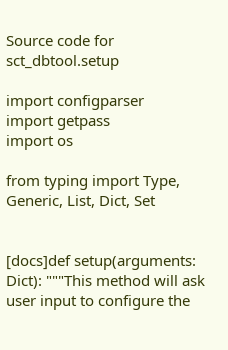Source code for sct_dbtool.setup

import configparser
import getpass
import os

from typing import Type, Generic, List, Dict, Set


[docs]def setup(arguments: Dict): """This method will ask user input to configure the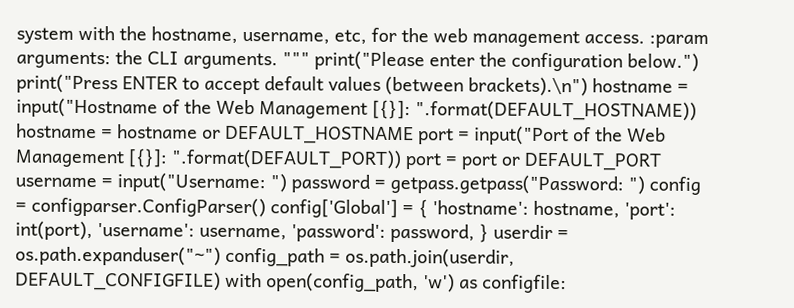system with the hostname, username, etc, for the web management access. :param arguments: the CLI arguments. """ print("Please enter the configuration below.") print("Press ENTER to accept default values (between brackets).\n") hostname = input("Hostname of the Web Management [{}]: ".format(DEFAULT_HOSTNAME)) hostname = hostname or DEFAULT_HOSTNAME port = input("Port of the Web Management [{}]: ".format(DEFAULT_PORT)) port = port or DEFAULT_PORT username = input("Username: ") password = getpass.getpass("Password: ") config = configparser.ConfigParser() config['Global'] = { 'hostname': hostname, 'port': int(port), 'username': username, 'password': password, } userdir = os.path.expanduser("~") config_path = os.path.join(userdir, DEFAULT_CONFIGFILE) with open(config_path, 'w') as configfile: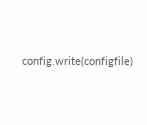config.write(configfile)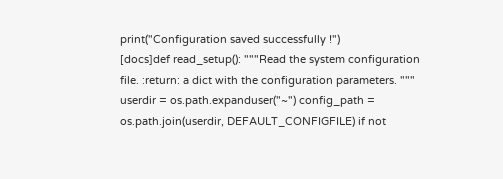print("Configuration saved successfully !")
[docs]def read_setup(): """Read the system configuration file. :return: a dict with the configuration parameters. """ userdir = os.path.expanduser("~") config_path = os.path.join(userdir, DEFAULT_CONFIGFILE) if not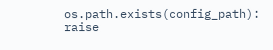os.path.exists(config_path): raise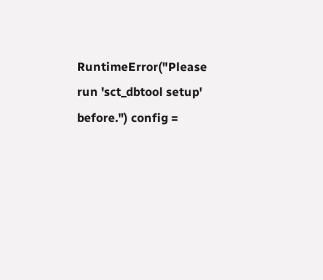RuntimeError("Please run 'sct_dbtool setup' before.") config =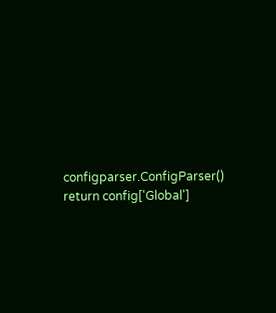configparser.ConfigParser() return config['Global']